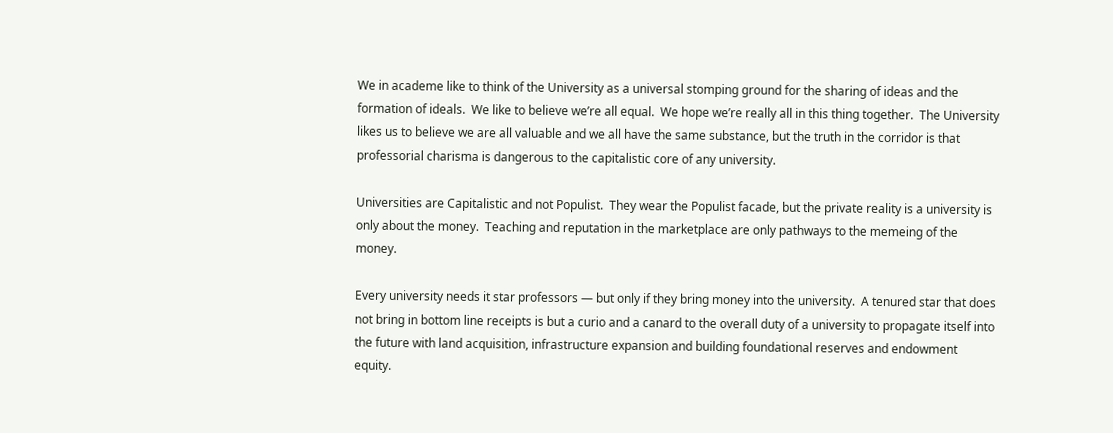We in academe like to think of the University as a universal stomping ground for the sharing of ideas and the formation of ideals.  We like to believe we’re all equal.  We hope we’re really all in this thing together.  The University likes us to believe we are all valuable and we all have the same substance, but the truth in the corridor is that professorial charisma is dangerous to the capitalistic core of any university.

Universities are Capitalistic and not Populist.  They wear the Populist facade, but the private reality is a university is only about the money.  Teaching and reputation in the marketplace are only pathways to the memeing of the money.

Every university needs it star professors — but only if they bring money into the university.  A tenured star that does not bring in bottom line receipts is but a curio and a canard to the overall duty of a university to propagate itself into the future with land acquisition, infrastructure expansion and building foundational reserves and endowment equity.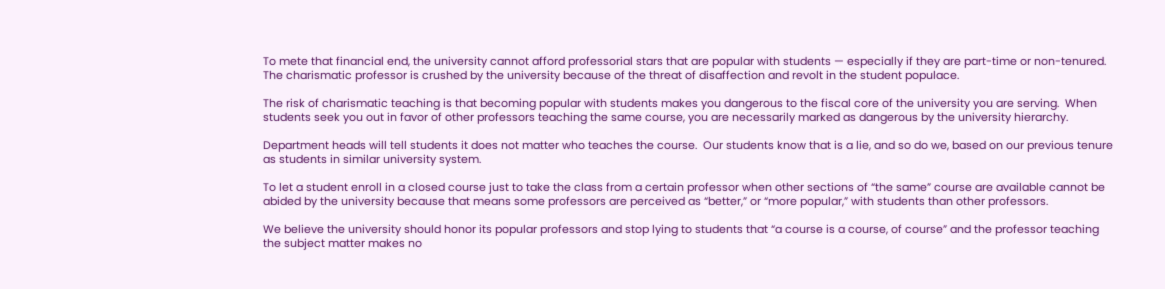To mete that financial end, the university cannot afford professorial stars that are popular with students — especially if they are part-time or non-tenured.  The charismatic professor is crushed by the university because of the threat of disaffection and revolt in the student populace.

The risk of charismatic teaching is that becoming popular with students makes you dangerous to the fiscal core of the university you are serving.  When students seek you out in favor of other professors teaching the same course, you are necessarily marked as dangerous by the university hierarchy.

Department heads will tell students it does not matter who teaches the course.  Our students know that is a lie, and so do we, based on our previous tenure as students in similar university system.

To let a student enroll in a closed course just to take the class from a certain professor when other sections of “the same” course are available cannot be abided by the university because that means some professors are perceived as “better,” or “more popular,” with students than other professors.

We believe the university should honor its popular professors and stop lying to students that “a course is a course, of course” and the professor teaching the subject matter makes no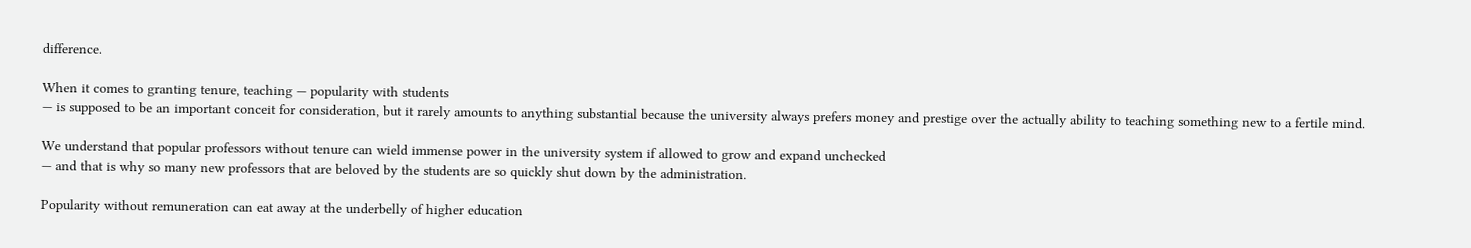difference.

When it comes to granting tenure, teaching — popularity with students
— is supposed to be an important conceit for consideration, but it rarely amounts to anything substantial because the university always prefers money and prestige over the actually ability to teaching something new to a fertile mind.

We understand that popular professors without tenure can wield immense power in the university system if allowed to grow and expand unchecked
— and that is why so many new professors that are beloved by the students are so quickly shut down by the administration.

Popularity without remuneration can eat away at the underbelly of higher education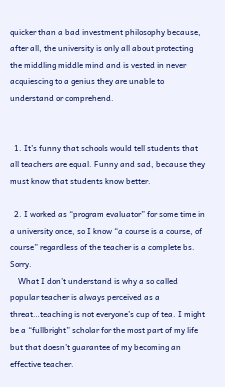quicker than a bad investment philosophy because, after all, the university is only all about protecting the middling middle mind and is vested in never acquiescing to a genius they are unable to understand or comprehend.


  1. It’s funny that schools would tell students that all teachers are equal. Funny and sad, because they must know that students know better.

  2. I worked as “program evaluator” for some time in a university once, so I know “a course is a course, of course” regardless of the teacher is a complete bs. Sorry.
    What I don’t understand is why a so called popular teacher is always perceived as a threat…teaching is not everyone’s cup of tea. I might be a “fullbright” scholar for the most part of my life but that doesn’t guarantee of my becoming an effective teacher.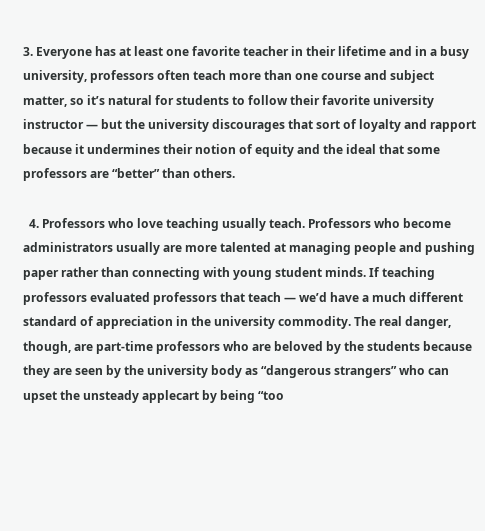3. Everyone has at least one favorite teacher in their lifetime and in a busy university, professors often teach more than one course and subject matter, so it’s natural for students to follow their favorite university instructor — but the university discourages that sort of loyalty and rapport because it undermines their notion of equity and the ideal that some professors are “better” than others.

  4. Professors who love teaching usually teach. Professors who become administrators usually are more talented at managing people and pushing paper rather than connecting with young student minds. If teaching professors evaluated professors that teach — we’d have a much different standard of appreciation in the university commodity. The real danger, though, are part-time professors who are beloved by the students because they are seen by the university body as “dangerous strangers” who can upset the unsteady applecart by being “too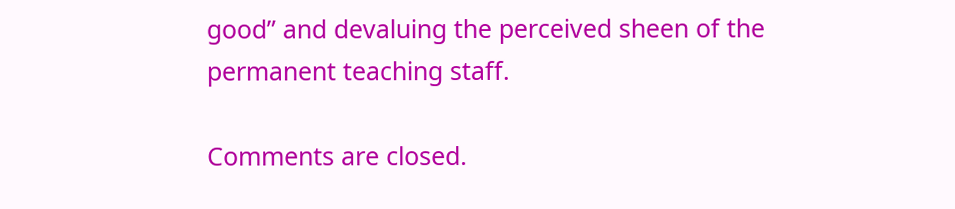good” and devaluing the perceived sheen of the permanent teaching staff.

Comments are closed.